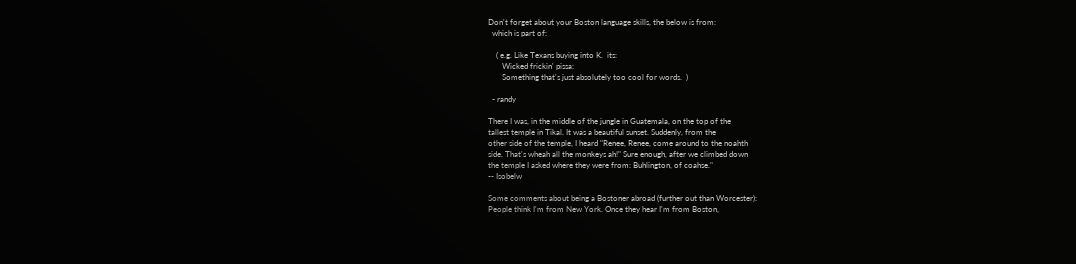Don't forget about your Boston language skills, the below is from:
  which is part of:

    ( e.g. Like Texans buying into K.  its:
       Wicked frickin' pissa:
       Something that's just absolutely too cool for words.  )

  - randy

There I was, in the middle of the jungle in Guatemala, on the top of the
tallest temple in Tikal. It was a beautiful sunset. Suddenly, from the
other side of the temple, I heard "Renee, Renee, come around to the noahth
side. That's wheah all the monkeys ah!" Sure enough, after we climbed down
the temple I asked where they were from: Buhlington, of coahse."
-- Isobelw

Some comments about being a Bostoner abroad (further out than Worcester):
People think I'm from New York. Once they hear I'm from Boston,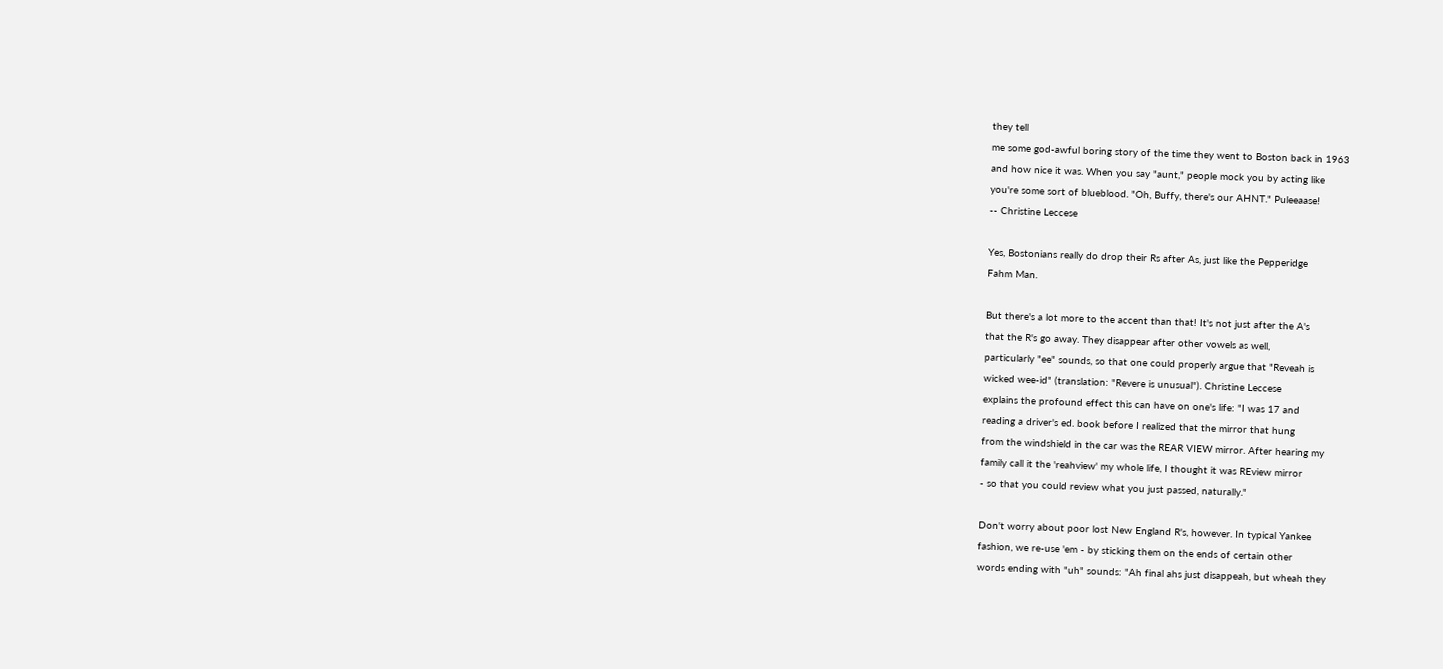they tell
me some god-awful boring story of the time they went to Boston back in 1963
and how nice it was. When you say "aunt," people mock you by acting like
you're some sort of blueblood. "Oh, Buffy, there's our AHNT." Puleeaase!
-- Christine Leccese

Yes, Bostonians really do drop their Rs after As, just like the Pepperidge
Fahm Man.

But there's a lot more to the accent than that! It's not just after the A's
that the R's go away. They disappear after other vowels as well,
particularly "ee" sounds, so that one could properly argue that "Reveah is
wicked wee-id" (translation: "Revere is unusual"). Christine Leccese
explains the profound effect this can have on one's life: "I was 17 and
reading a driver's ed. book before I realized that the mirror that hung
from the windshield in the car was the REAR VIEW mirror. After hearing my
family call it the 'reahview' my whole life, I thought it was REview mirror
- so that you could review what you just passed, naturally."

Don't worry about poor lost New England R's, however. In typical Yankee
fashion, we re-use 'em - by sticking them on the ends of certain other
words ending with "uh" sounds: "Ah final ahs just disappeah, but wheah they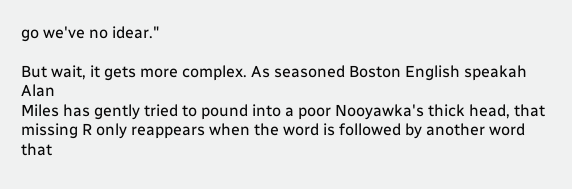go we've no idear."

But wait, it gets more complex. As seasoned Boston English speakah Alan
Miles has gently tried to pound into a poor Nooyawka's thick head, that
missing R only reappears when the word is followed by another word that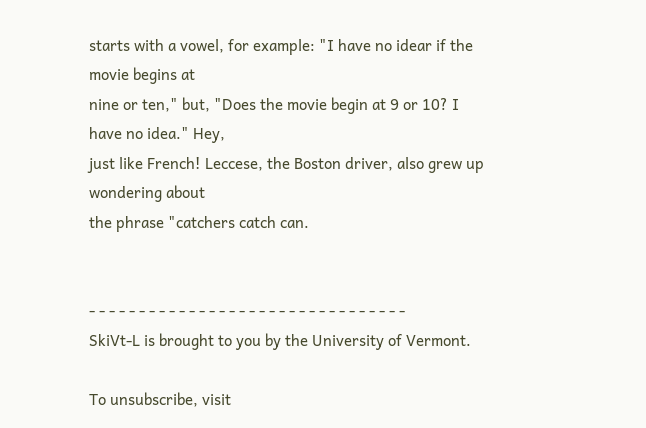starts with a vowel, for example: "I have no idear if the movie begins at
nine or ten," but, "Does the movie begin at 9 or 10? I have no idea." Hey,
just like French! Leccese, the Boston driver, also grew up wondering about
the phrase "catchers catch can.


- - - - - - - - - - - - - - - - - - - - - - - - - - - - - - - -
SkiVt-L is brought to you by the University of Vermont.

To unsubscribe, visit